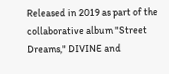Released in 2019 as part of the collaborative album "Street Dreams," DIVINE and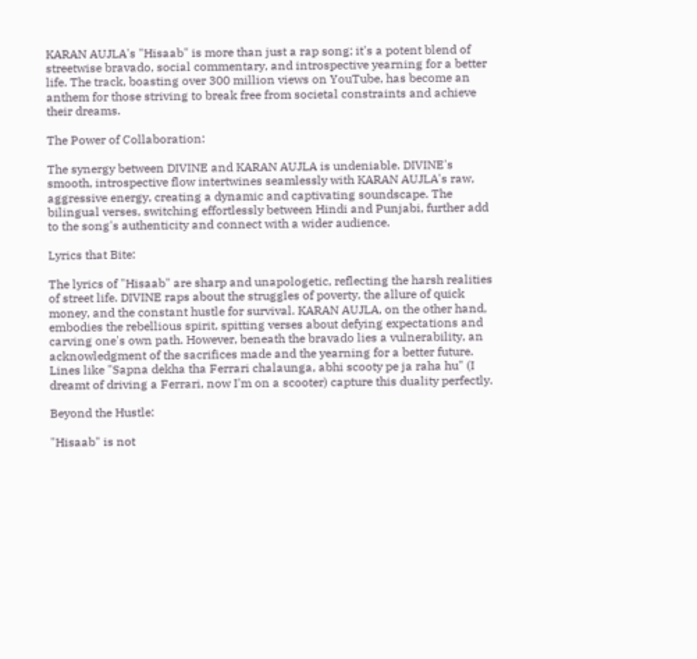KARAN AUJLA's "Hisaab" is more than just a rap song; it's a potent blend of streetwise bravado, social commentary, and introspective yearning for a better life. The track, boasting over 300 million views on YouTube, has become an anthem for those striving to break free from societal constraints and achieve their dreams.

The Power of Collaboration:

The synergy between DIVINE and KARAN AUJLA is undeniable. DIVINE's smooth, introspective flow intertwines seamlessly with KARAN AUJLA's raw, aggressive energy, creating a dynamic and captivating soundscape. The bilingual verses, switching effortlessly between Hindi and Punjabi, further add to the song's authenticity and connect with a wider audience.

Lyrics that Bite:

The lyrics of "Hisaab" are sharp and unapologetic, reflecting the harsh realities of street life. DIVINE raps about the struggles of poverty, the allure of quick money, and the constant hustle for survival. KARAN AUJLA, on the other hand, embodies the rebellious spirit, spitting verses about defying expectations and carving one's own path. However, beneath the bravado lies a vulnerability, an acknowledgment of the sacrifices made and the yearning for a better future. Lines like "Sapna dekha tha Ferrari chalaunga, abhi scooty pe ja raha hu" (I dreamt of driving a Ferrari, now I'm on a scooter) capture this duality perfectly.

Beyond the Hustle:

"Hisaab" is not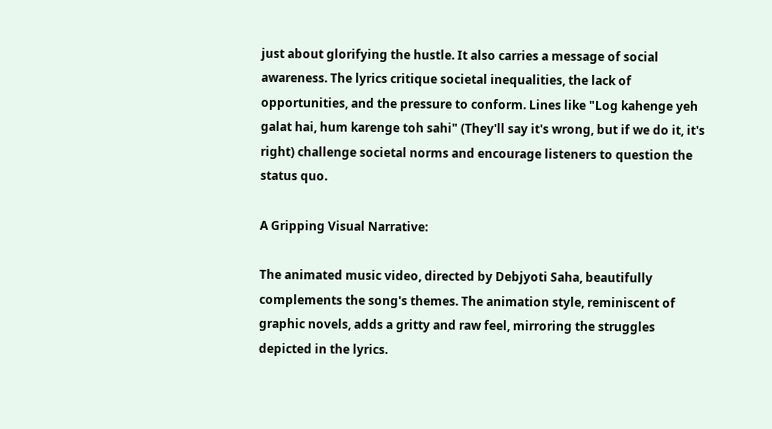just about glorifying the hustle. It also carries a message of social awareness. The lyrics critique societal inequalities, the lack of opportunities, and the pressure to conform. Lines like "Log kahenge yeh galat hai, hum karenge toh sahi" (They'll say it's wrong, but if we do it, it's right) challenge societal norms and encourage listeners to question the status quo.

A Gripping Visual Narrative:

The animated music video, directed by Debjyoti Saha, beautifully complements the song's themes. The animation style, reminiscent of graphic novels, adds a gritty and raw feel, mirroring the struggles depicted in the lyrics.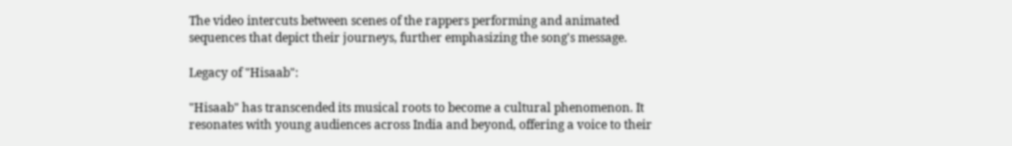The video intercuts between scenes of the rappers performing and animated sequences that depict their journeys, further emphasizing the song's message.

Legacy of "Hisaab":

"Hisaab" has transcended its musical roots to become a cultural phenomenon. It resonates with young audiences across India and beyond, offering a voice to their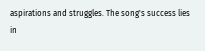aspirations and struggles. The song's success lies in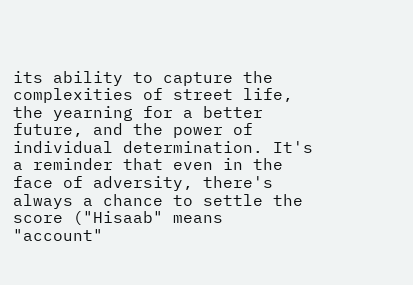its ability to capture the complexities of street life, the yearning for a better future, and the power of individual determination. It's a reminder that even in the face of adversity, there's always a chance to settle the score ("Hisaab" means "account"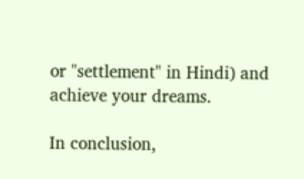or "settlement" in Hindi) and achieve your dreams.

In conclusion,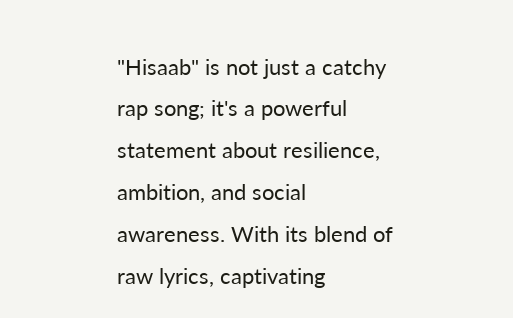"Hisaab" is not just a catchy rap song; it's a powerful statement about resilience, ambition, and social awareness. With its blend of raw lyrics, captivating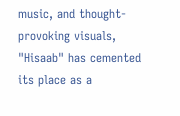music, and thought-provoking visuals, "Hisaab" has cemented its place as a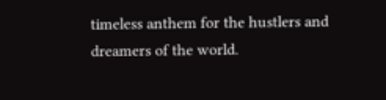timeless anthem for the hustlers and dreamers of the world.